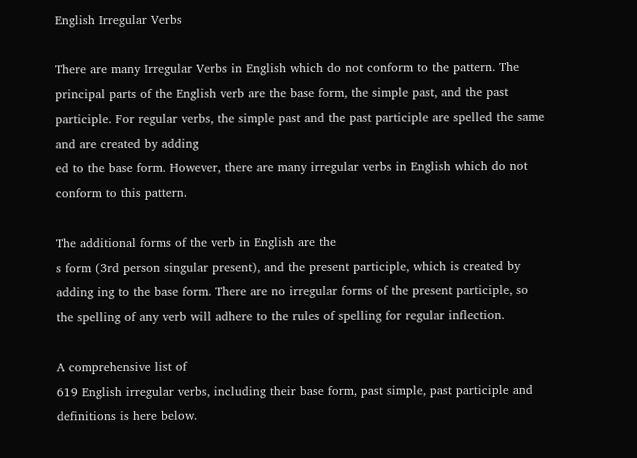English Irregular Verbs

There are many Irregular Verbs in English which do not conform to the pattern. The principal parts of the English verb are the base form, the simple past, and the past participle. For regular verbs, the simple past and the past participle are spelled the same and are created by adding
ed to the base form. However, there are many irregular verbs in English which do not conform to this pattern.

The additional forms of the verb in English are the
s form (3rd person singular present), and the present participle, which is created by adding ing to the base form. There are no irregular forms of the present participle, so the spelling of any verb will adhere to the rules of spelling for regular inflection.

A comprehensive list of
619 English irregular verbs, including their base form, past simple, past participle and definitions is here below.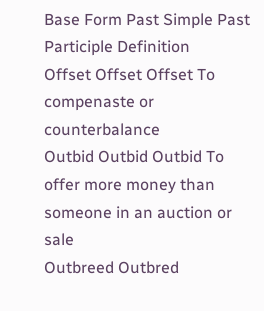Base Form Past Simple Past Participle Definition
Offset Offset Offset To compenaste or counterbalance
Outbid Outbid Outbid To offer more money than someone in an auction or sale
Outbreed Outbred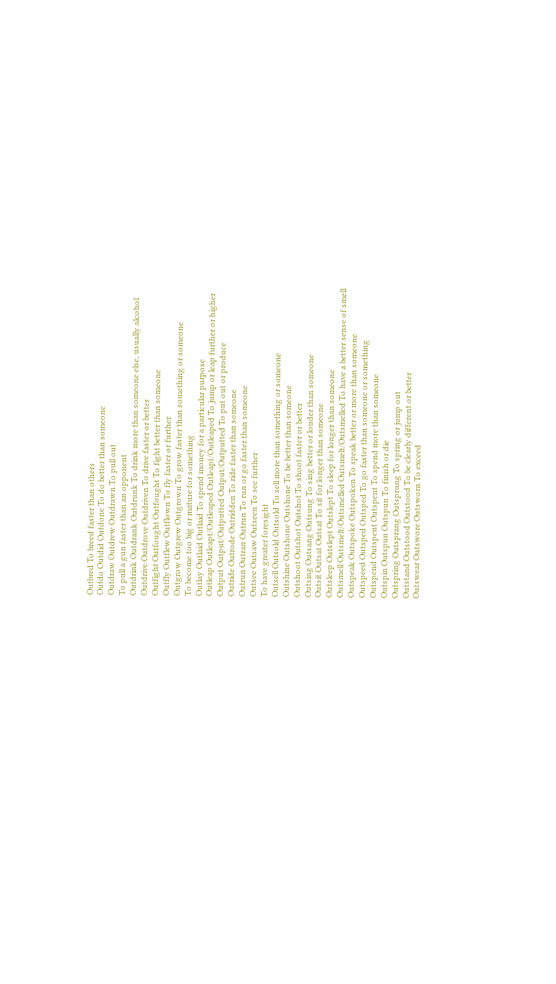Outbred To breed faster than others
Outdo Outdid Outdone To do better than someone
Outdraw Outdrew Outdrawn To pull out
To pull a gun faster than an opponent
Outdrink Outdrank Outdrunk To drink more than someone else, usually alcohol
Outdrive Outdrove Outdriven To drive faster or better
Outfight Outfought Outfought To fight better than someone
Outfly Outflew Outflown To fly faster or further
Outgrow Outgrew Outgrown To grow faster than something or someone
To become too big or mature for something
Outlay Outlaid Outlaid To spend money for a particular purpose
Outleap Outleapt/Outleaped Outleapt/Outleaped To jump or leap further or higher
Output Output/Outputted Output/Outputted To put out or produce
Outride Outrode Outridden To ride faster than someone
Outrun Outran Outrun To run or go faster than someone
Outsee Outsaw Outseen To see further
To have greater foresight
Outsell Outsold Outsold To sell more than something or someone
Outshine Outshone Outshone To be better than someone
Outshoot Outshot Outshot To shoot faster or better
Outsing Outsang Outsung To sing better or louder than someone
Outsit Outsat Outsat To sit for longer than someone
Outsleep Outslept Outslept To sleep for longer than someone
Outsmell Outsmelt/Outsmelled Outsmelt/Outsmelled To have a better sense of smell
Outspeak Outspoke Outspoken To speak better or more than someone
Outspeed Outsped Outsped To go faster than someone or something
Outspend Outspent Outspent To spend more than someone
Outspin Outspun Outspun To finish or die
Outspring Outsprang Outsprung To spring or jump out
Outstand Outstood Outstood To be clearly different or better
Outswear Outswore Outsworn To exceed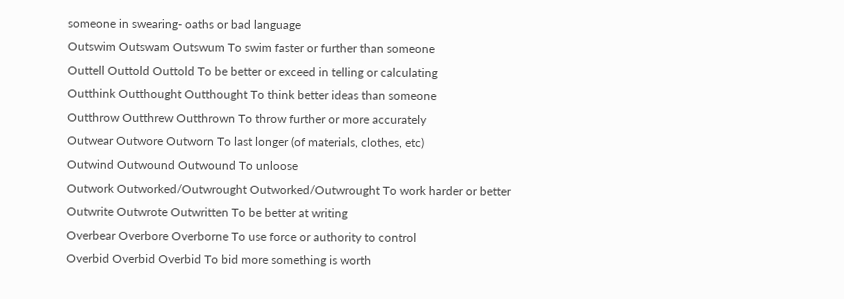someone in swearing- oaths or bad language
Outswim Outswam Outswum To swim faster or further than someone
Outtell Outtold Outtold To be better or exceed in telling or calculating
Outthink Outthought Outthought To think better ideas than someone
Outthrow Outthrew Outthrown To throw further or more accurately
Outwear Outwore Outworn To last longer (of materials, clothes, etc)
Outwind Outwound Outwound To unloose
Outwork Outworked/Outwrought Outworked/Outwrought To work harder or better
Outwrite Outwrote Outwritten To be better at writing
Overbear Overbore Overborne To use force or authority to control
Overbid Overbid Overbid To bid more something is worth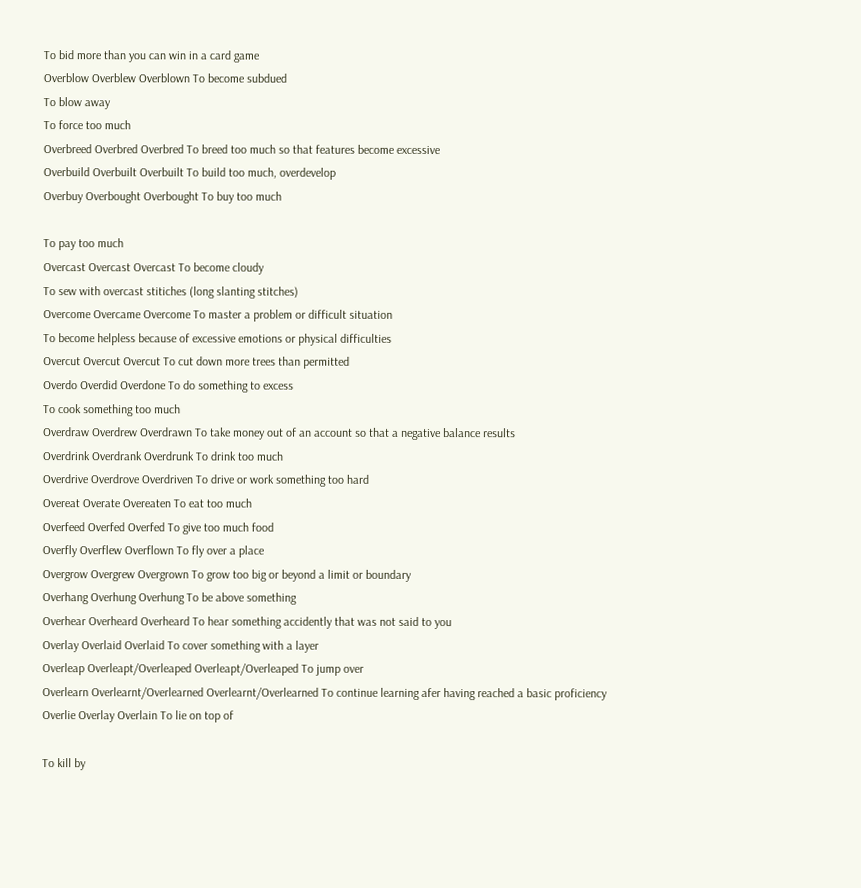To bid more than you can win in a card game
Overblow Overblew Overblown To become subdued
To blow away
To force too much
Overbreed Overbred Overbred To breed too much so that features become excessive
Overbuild Overbuilt Overbuilt To build too much, overdevelop
Overbuy Overbought Overbought To buy too much

To pay too much
Overcast Overcast Overcast To become cloudy
To sew with overcast stitiches (long slanting stitches)
Overcome Overcame Overcome To master a problem or difficult situation
To become helpless because of excessive emotions or physical difficulties
Overcut Overcut Overcut To cut down more trees than permitted
Overdo Overdid Overdone To do something to excess
To cook something too much
Overdraw Overdrew Overdrawn To take money out of an account so that a negative balance results
Overdrink Overdrank Overdrunk To drink too much
Overdrive Overdrove Overdriven To drive or work something too hard
Overeat Overate Overeaten To eat too much
Overfeed Overfed Overfed To give too much food
Overfly Overflew Overflown To fly over a place
Overgrow Overgrew Overgrown To grow too big or beyond a limit or boundary
Overhang Overhung Overhung To be above something
Overhear Overheard Overheard To hear something accidently that was not said to you
Overlay Overlaid Overlaid To cover something with a layer
Overleap Overleapt/Overleaped Overleapt/Overleaped To jump over
Overlearn Overlearnt/Overlearned Overlearnt/Overlearned To continue learning afer having reached a basic proficiency
Overlie Overlay Overlain To lie on top of

To kill by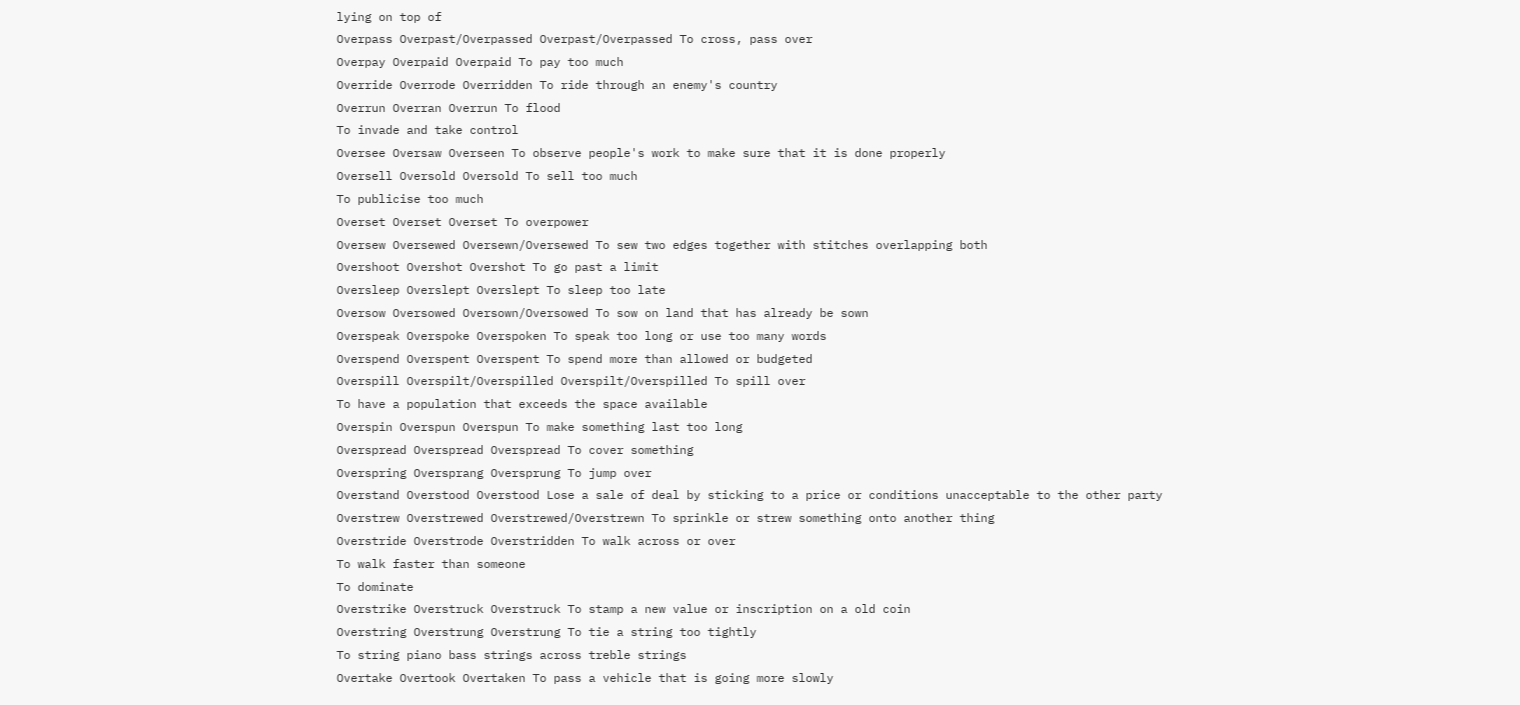lying on top of
Overpass Overpast/Overpassed Overpast/Overpassed To cross, pass over
Overpay Overpaid Overpaid To pay too much
Override Overrode Overridden To ride through an enemy's country
Overrun Overran Overrun To flood
To invade and take control
Oversee Oversaw Overseen To observe people's work to make sure that it is done properly
Oversell Oversold Oversold To sell too much
To publicise too much
Overset Overset Overset To overpower
Oversew Oversewed Oversewn/Oversewed To sew two edges together with stitches overlapping both
Overshoot Overshot Overshot To go past a limit
Oversleep Overslept Overslept To sleep too late
Oversow Oversowed Oversown/Oversowed To sow on land that has already be sown
Overspeak Overspoke Overspoken To speak too long or use too many words
Overspend Overspent Overspent To spend more than allowed or budgeted
Overspill Overspilt/Overspilled Overspilt/Overspilled To spill over
To have a population that exceeds the space available
Overspin Overspun Overspun To make something last too long
Overspread Overspread Overspread To cover something
Overspring Oversprang Oversprung To jump over
Overstand Overstood Overstood Lose a sale of deal by sticking to a price or conditions unacceptable to the other party
Overstrew Overstrewed Overstrewed/Overstrewn To sprinkle or strew something onto another thing
Overstride Overstrode Overstridden To walk across or over
To walk faster than someone
To dominate
Overstrike Overstruck Overstruck To stamp a new value or inscription on a old coin
Overstring Overstrung Overstrung To tie a string too tightly
To string piano bass strings across treble strings
Overtake Overtook Overtaken To pass a vehicle that is going more slowly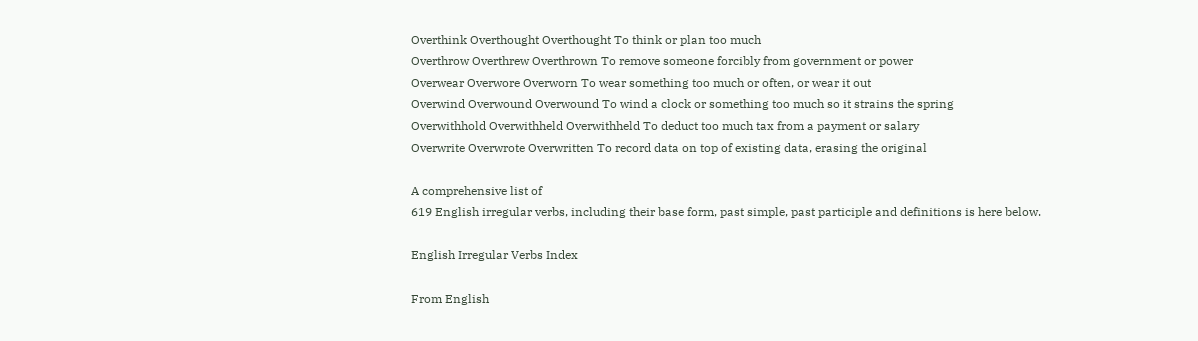Overthink Overthought Overthought To think or plan too much
Overthrow Overthrew Overthrown To remove someone forcibly from government or power
Overwear Overwore Overworn To wear something too much or often, or wear it out
Overwind Overwound Overwound To wind a clock or something too much so it strains the spring
Overwithhold Overwithheld Overwithheld To deduct too much tax from a payment or salary
Overwrite Overwrote Overwritten To record data on top of existing data, erasing the original

A comprehensive list of
619 English irregular verbs, including their base form, past simple, past participle and definitions is here below.

English Irregular Verbs Index

From English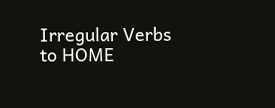Irregular Verbs to HOME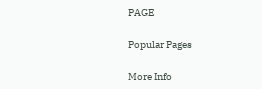PAGE

Popular Pages

More Info